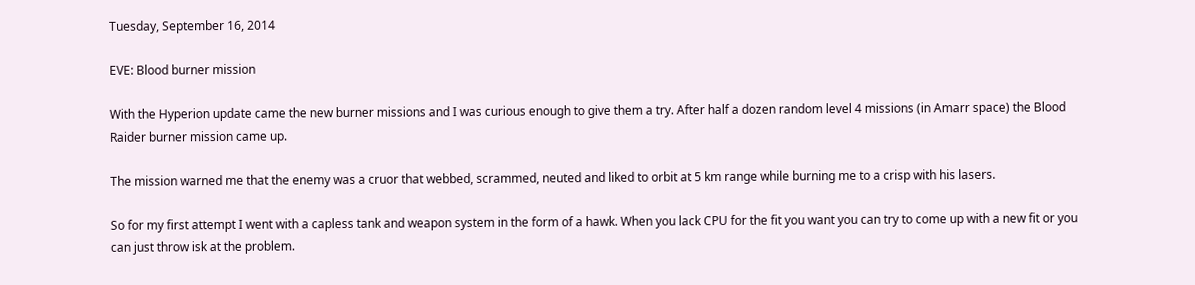Tuesday, September 16, 2014

EVE: Blood burner mission

With the Hyperion update came the new burner missions and I was curious enough to give them a try. After half a dozen random level 4 missions (in Amarr space) the Blood Raider burner mission came up.

The mission warned me that the enemy was a cruor that webbed, scrammed, neuted and liked to orbit at 5 km range while burning me to a crisp with his lasers.

So for my first attempt I went with a capless tank and weapon system in the form of a hawk. When you lack CPU for the fit you want you can try to come up with a new fit or you can just throw isk at the problem.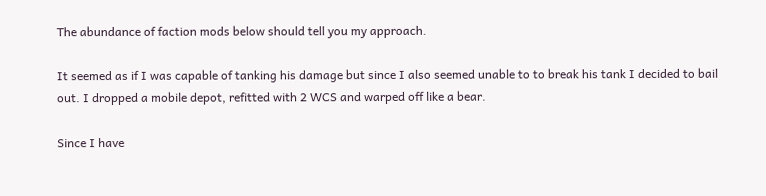The abundance of faction mods below should tell you my approach.

It seemed as if I was capable of tanking his damage but since I also seemed unable to to break his tank I decided to bail out. I dropped a mobile depot, refitted with 2 WCS and warped off like a bear.

Since I have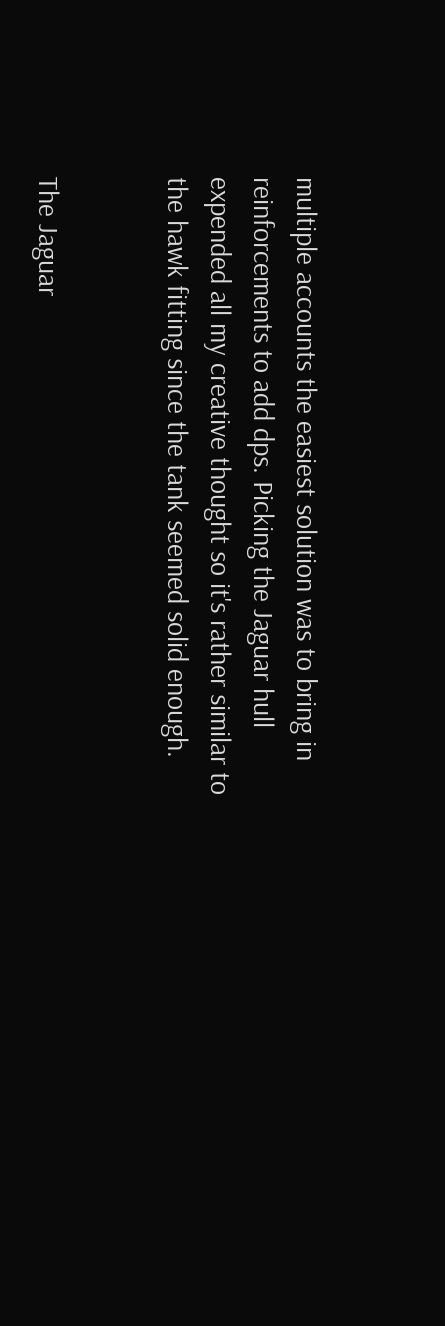multiple accounts the easiest solution was to bring in reinforcements to add dps. Picking the Jaguar hull expended all my creative thought so it's rather similar to the hawk fitting since the tank seemed solid enough.


The Jaguar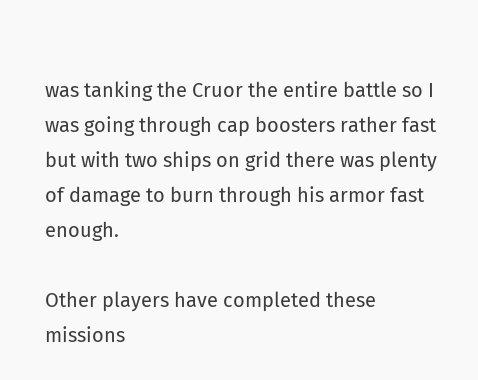was tanking the Cruor the entire battle so I was going through cap boosters rather fast but with two ships on grid there was plenty of damage to burn through his armor fast enough.

Other players have completed these missions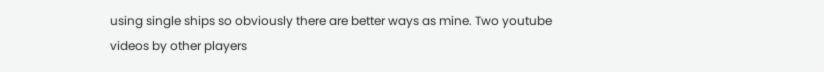using single ships so obviously there are better ways as mine. Two youtube videos by other players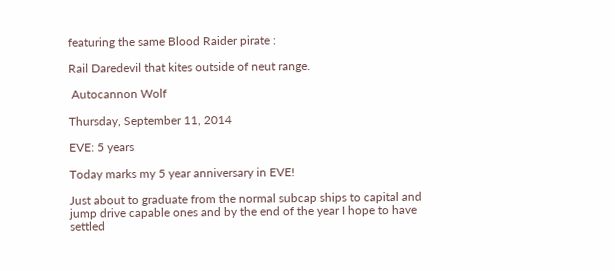featuring the same Blood Raider pirate :

Rail Daredevil that kites outside of neut range.

 Autocannon Wolf

Thursday, September 11, 2014

EVE: 5 years

Today marks my 5 year anniversary in EVE!

Just about to graduate from the normal subcap ships to capital and jump drive capable ones and by the end of the year I hope to have settled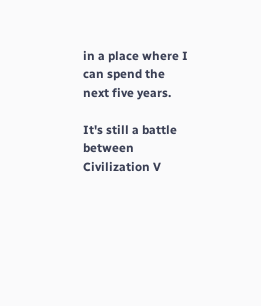in a place where I can spend the next five years.

It's still a battle between Civilization V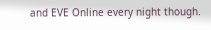and EVE Online every night though.